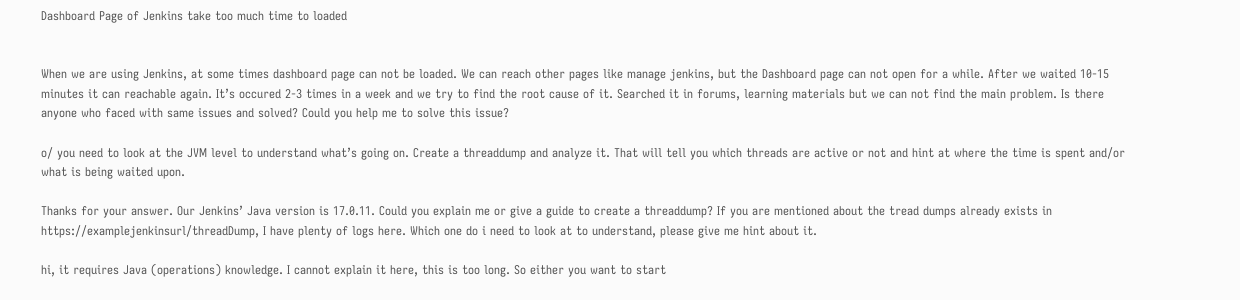Dashboard Page of Jenkins take too much time to loaded


When we are using Jenkins, at some times dashboard page can not be loaded. We can reach other pages like manage jenkins, but the Dashboard page can not open for a while. After we waited 10-15 minutes it can reachable again. It’s occured 2-3 times in a week and we try to find the root cause of it. Searched it in forums, learning materials but we can not find the main problem. Is there anyone who faced with same issues and solved? Could you help me to solve this issue?

o/ you need to look at the JVM level to understand what’s going on. Create a threaddump and analyze it. That will tell you which threads are active or not and hint at where the time is spent and/or what is being waited upon.

Thanks for your answer. Our Jenkins’ Java version is 17.0.11. Could you explain me or give a guide to create a threaddump? If you are mentioned about the tread dumps already exists in https://examplejenkinsurl/threadDump, I have plenty of logs here. Which one do i need to look at to understand, please give me hint about it.

hi, it requires Java (operations) knowledge. I cannot explain it here, this is too long. So either you want to start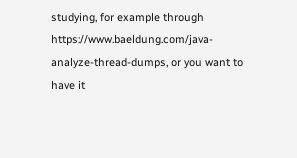studying, for example through https://www.baeldung.com/java-analyze-thread-dumps, or you want to have it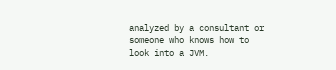analyzed by a consultant or someone who knows how to look into a JVM.